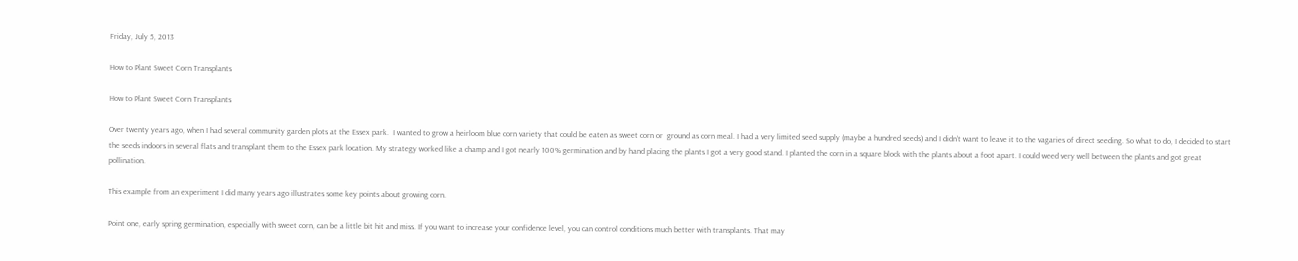Friday, July 5, 2013

How to Plant Sweet Corn Transplants

How to Plant Sweet Corn Transplants

Over twenty years ago, when I had several community garden plots at the Essex park.  I wanted to grow a heirloom blue corn variety that could be eaten as sweet corn or  ground as corn meal. I had a very limited seed supply (maybe a hundred seeds) and I didn’t want to leave it to the vagaries of direct seeding. So what to do, I decided to start the seeds indoors in several flats and transplant them to the Essex park location. My strategy worked like a champ and I got nearly 100% germination and by hand placing the plants I got a very good stand. I planted the corn in a square block with the plants about a foot apart. I could weed very well between the plants and got great pollination.

This example from an experiment I did many years ago illustrates some key points about growing corn.

Point one, early spring germination, especially with sweet corn, can be a little bit hit and miss. If you want to increase your confidence level, you can control conditions much better with transplants. That may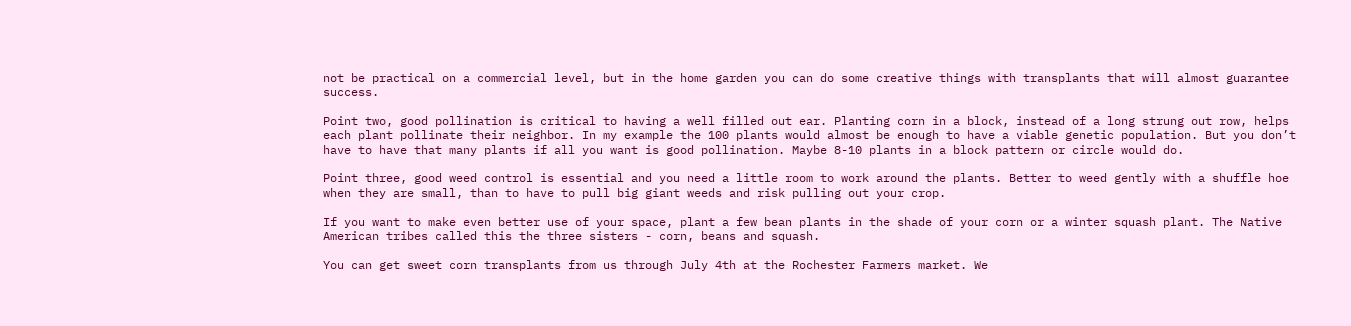not be practical on a commercial level, but in the home garden you can do some creative things with transplants that will almost guarantee success.

Point two, good pollination is critical to having a well filled out ear. Planting corn in a block, instead of a long strung out row, helps each plant pollinate their neighbor. In my example the 100 plants would almost be enough to have a viable genetic population. But you don’t have to have that many plants if all you want is good pollination. Maybe 8-10 plants in a block pattern or circle would do.

Point three, good weed control is essential and you need a little room to work around the plants. Better to weed gently with a shuffle hoe when they are small, than to have to pull big giant weeds and risk pulling out your crop.

If you want to make even better use of your space, plant a few bean plants in the shade of your corn or a winter squash plant. The Native American tribes called this the three sisters - corn, beans and squash.

You can get sweet corn transplants from us through July 4th at the Rochester Farmers market. We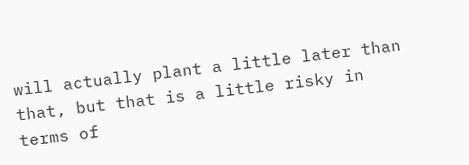will actually plant a little later than that, but that is a little risky in terms of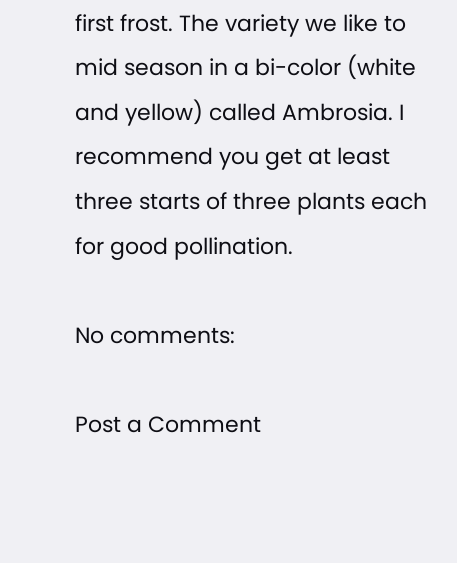first frost. The variety we like to mid season in a bi-color (white and yellow) called Ambrosia. I recommend you get at least three starts of three plants each for good pollination.

No comments:

Post a Comment